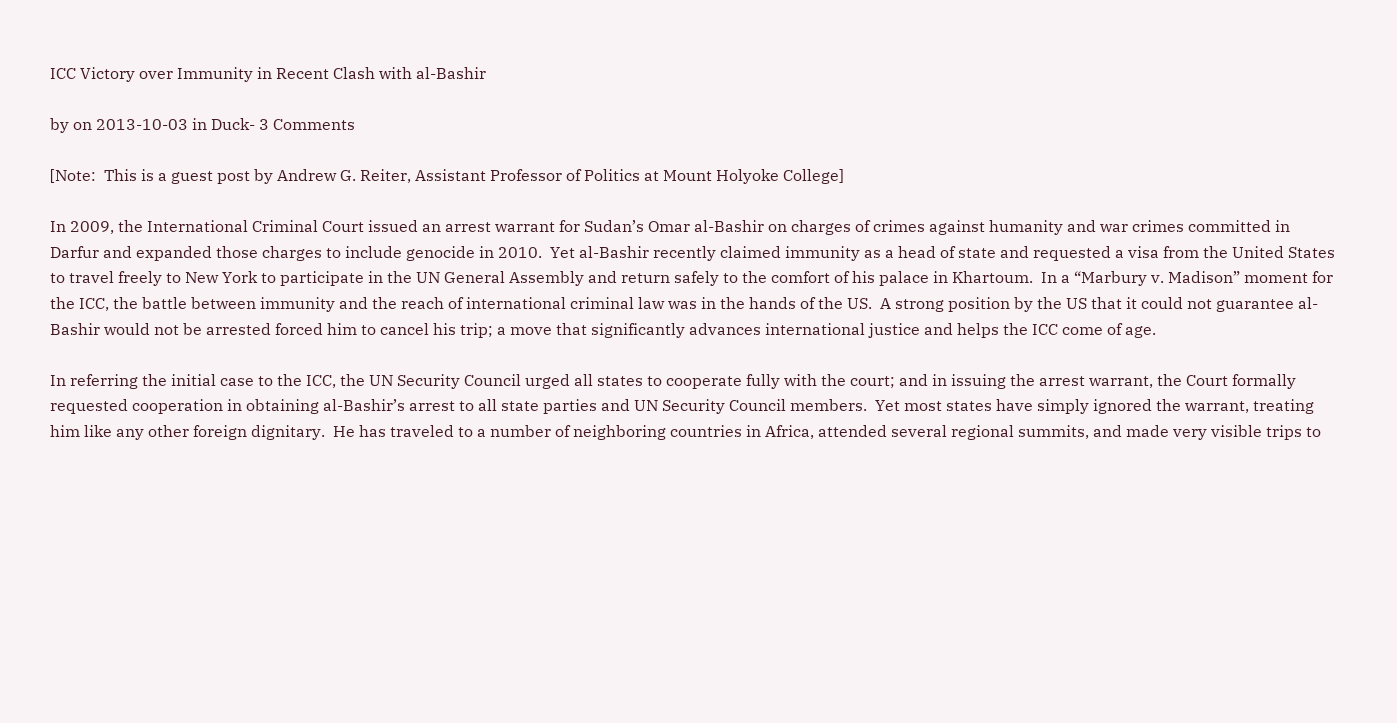ICC Victory over Immunity in Recent Clash with al-Bashir

by on 2013-10-03 in Duck- 3 Comments

[Note:  This is a guest post by Andrew G. Reiter, Assistant Professor of Politics at Mount Holyoke College]

In 2009, the International Criminal Court issued an arrest warrant for Sudan’s Omar al-Bashir on charges of crimes against humanity and war crimes committed in Darfur and expanded those charges to include genocide in 2010.  Yet al-Bashir recently claimed immunity as a head of state and requested a visa from the United States to travel freely to New York to participate in the UN General Assembly and return safely to the comfort of his palace in Khartoum.  In a “Marbury v. Madison” moment for the ICC, the battle between immunity and the reach of international criminal law was in the hands of the US.  A strong position by the US that it could not guarantee al-Bashir would not be arrested forced him to cancel his trip; a move that significantly advances international justice and helps the ICC come of age.

In referring the initial case to the ICC, the UN Security Council urged all states to cooperate fully with the court; and in issuing the arrest warrant, the Court formally requested cooperation in obtaining al-Bashir’s arrest to all state parties and UN Security Council members.  Yet most states have simply ignored the warrant, treating him like any other foreign dignitary.  He has traveled to a number of neighboring countries in Africa, attended several regional summits, and made very visible trips to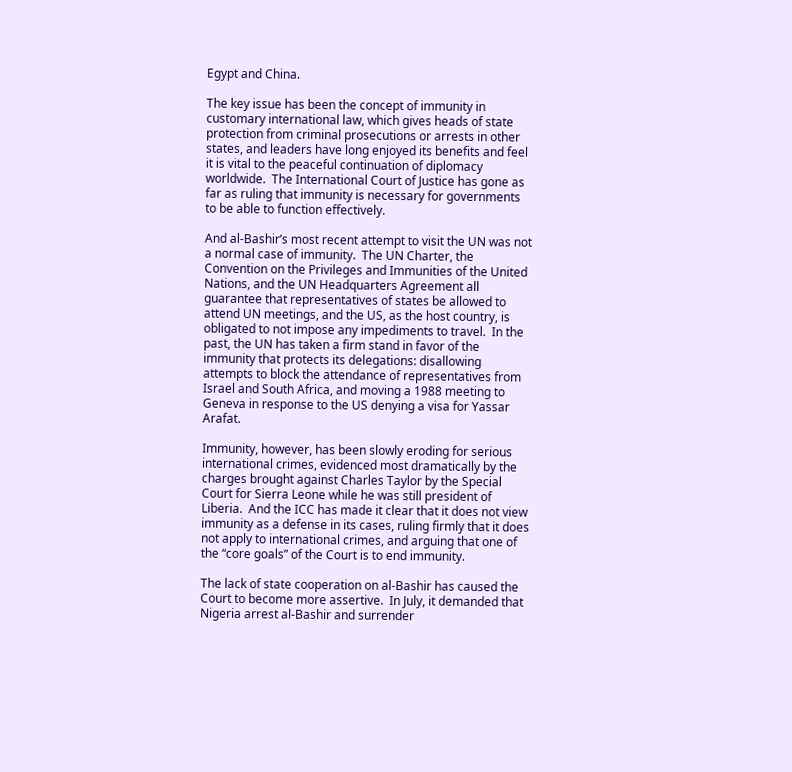Egypt and China.

The key issue has been the concept of immunity in customary international law, which gives heads of state protection from criminal prosecutions or arrests in other states, and leaders have long enjoyed its benefits and feel it is vital to the peaceful continuation of diplomacy worldwide.  The International Court of Justice has gone as far as ruling that immunity is necessary for governments to be able to function effectively.

And al-Bashir’s most recent attempt to visit the UN was not a normal case of immunity.  The UN Charter, the Convention on the Privileges and Immunities of the United Nations, and the UN Headquarters Agreement all guarantee that representatives of states be allowed to attend UN meetings, and the US, as the host country, is obligated to not impose any impediments to travel.  In the past, the UN has taken a firm stand in favor of the immunity that protects its delegations: disallowing attempts to block the attendance of representatives from Israel and South Africa, and moving a 1988 meeting to Geneva in response to the US denying a visa for Yassar Arafat.

Immunity, however, has been slowly eroding for serious international crimes, evidenced most dramatically by the charges brought against Charles Taylor by the Special Court for Sierra Leone while he was still president of Liberia.  And the ICC has made it clear that it does not view immunity as a defense in its cases, ruling firmly that it does not apply to international crimes, and arguing that one of the “core goals” of the Court is to end immunity.

The lack of state cooperation on al-Bashir has caused the Court to become more assertive.  In July, it demanded that Nigeria arrest al-Bashir and surrender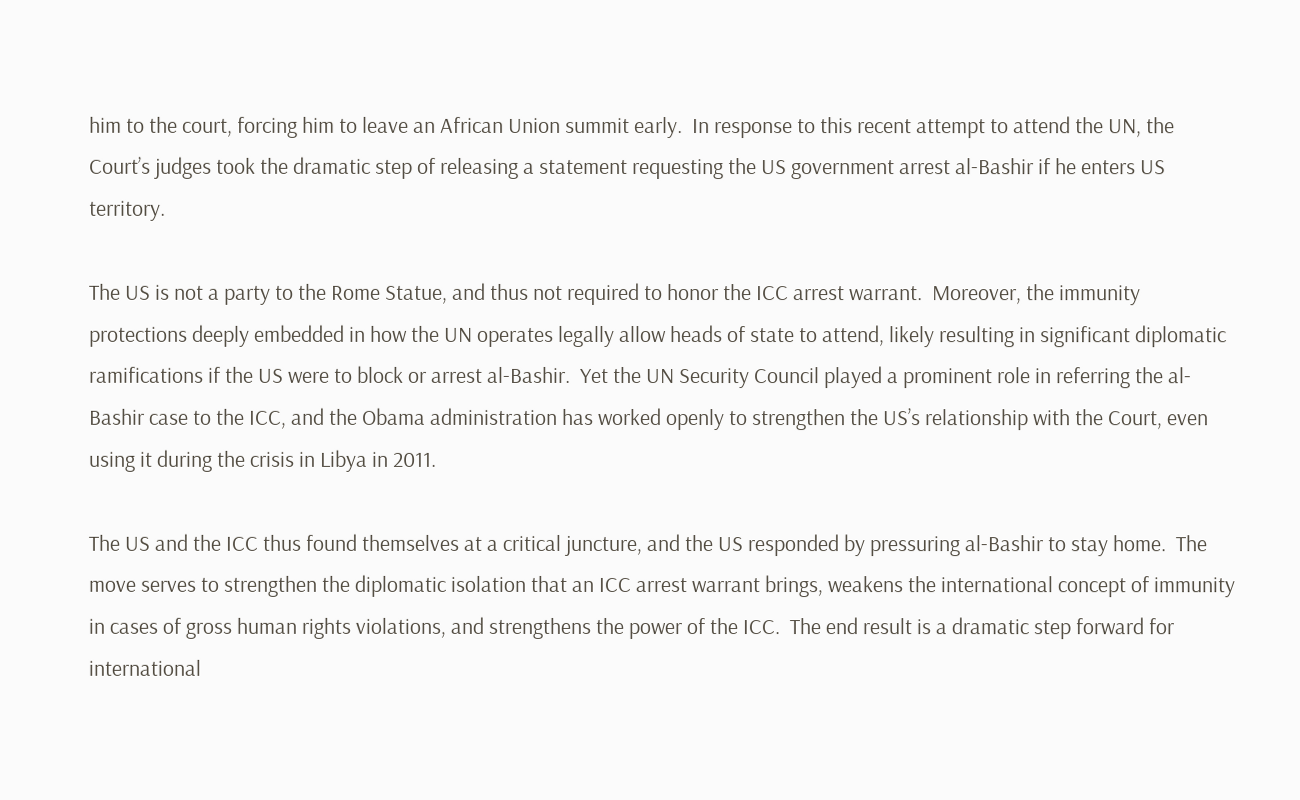him to the court, forcing him to leave an African Union summit early.  In response to this recent attempt to attend the UN, the Court’s judges took the dramatic step of releasing a statement requesting the US government arrest al-Bashir if he enters US territory.

The US is not a party to the Rome Statue, and thus not required to honor the ICC arrest warrant.  Moreover, the immunity protections deeply embedded in how the UN operates legally allow heads of state to attend, likely resulting in significant diplomatic ramifications if the US were to block or arrest al-Bashir.  Yet the UN Security Council played a prominent role in referring the al-Bashir case to the ICC, and the Obama administration has worked openly to strengthen the US’s relationship with the Court, even using it during the crisis in Libya in 2011.

The US and the ICC thus found themselves at a critical juncture, and the US responded by pressuring al-Bashir to stay home.  The move serves to strengthen the diplomatic isolation that an ICC arrest warrant brings, weakens the international concept of immunity in cases of gross human rights violations, and strengthens the power of the ICC.  The end result is a dramatic step forward for international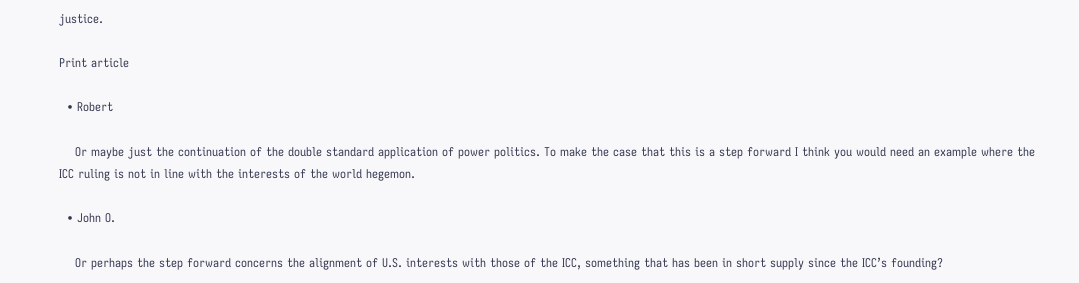justice.

Print article

  • Robert

    Or maybe just the continuation of the double standard application of power politics. To make the case that this is a step forward I think you would need an example where the ICC ruling is not in line with the interests of the world hegemon.

  • John O.

    Or perhaps the step forward concerns the alignment of U.S. interests with those of the ICC, something that has been in short supply since the ICC’s founding?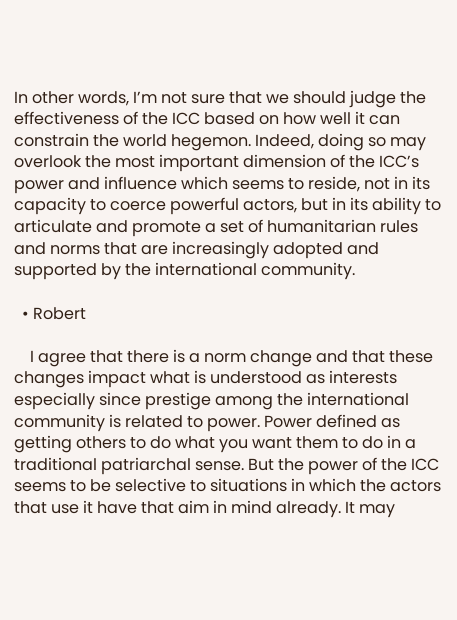In other words, I’m not sure that we should judge the effectiveness of the ICC based on how well it can constrain the world hegemon. Indeed, doing so may overlook the most important dimension of the ICC’s power and influence which seems to reside, not in its capacity to coerce powerful actors, but in its ability to articulate and promote a set of humanitarian rules and norms that are increasingly adopted and supported by the international community.

  • Robert

    I agree that there is a norm change and that these changes impact what is understood as interests especially since prestige among the international community is related to power. Power defined as getting others to do what you want them to do in a traditional patriarchal sense. But the power of the ICC seems to be selective to situations in which the actors that use it have that aim in mind already. It may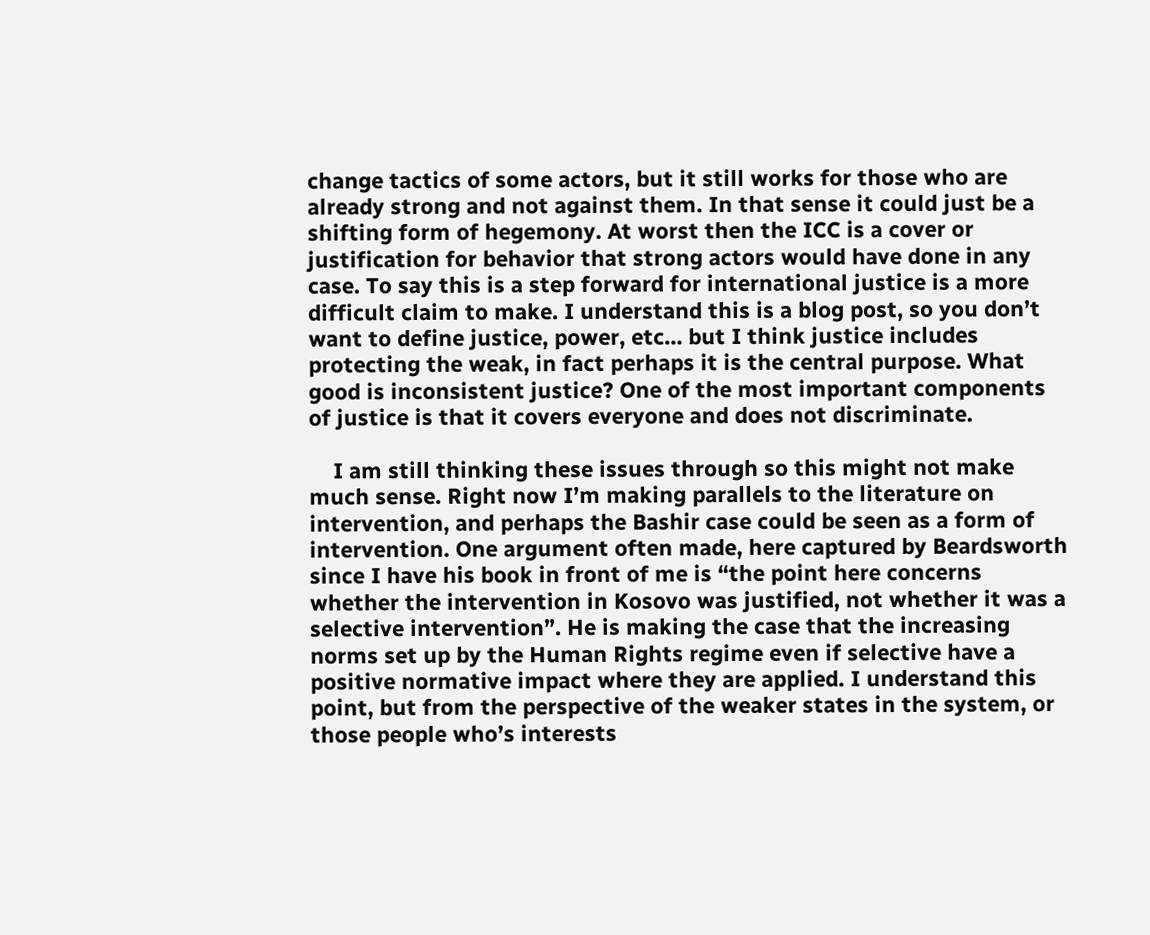change tactics of some actors, but it still works for those who are already strong and not against them. In that sense it could just be a shifting form of hegemony. At worst then the ICC is a cover or justification for behavior that strong actors would have done in any case. To say this is a step forward for international justice is a more difficult claim to make. I understand this is a blog post, so you don’t want to define justice, power, etc… but I think justice includes protecting the weak, in fact perhaps it is the central purpose. What good is inconsistent justice? One of the most important components of justice is that it covers everyone and does not discriminate.

    I am still thinking these issues through so this might not make much sense. Right now I’m making parallels to the literature on intervention, and perhaps the Bashir case could be seen as a form of intervention. One argument often made, here captured by Beardsworth since I have his book in front of me is “the point here concerns whether the intervention in Kosovo was justified, not whether it was a selective intervention”. He is making the case that the increasing norms set up by the Human Rights regime even if selective have a positive normative impact where they are applied. I understand this point, but from the perspective of the weaker states in the system, or those people who’s interests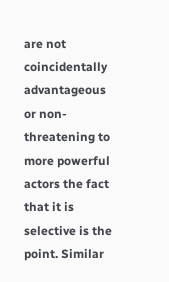are not coincidentally advantageous or non-threatening to more powerful actors the fact that it is selective is the point. Similar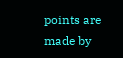points are made by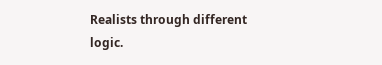Realists through different logic.